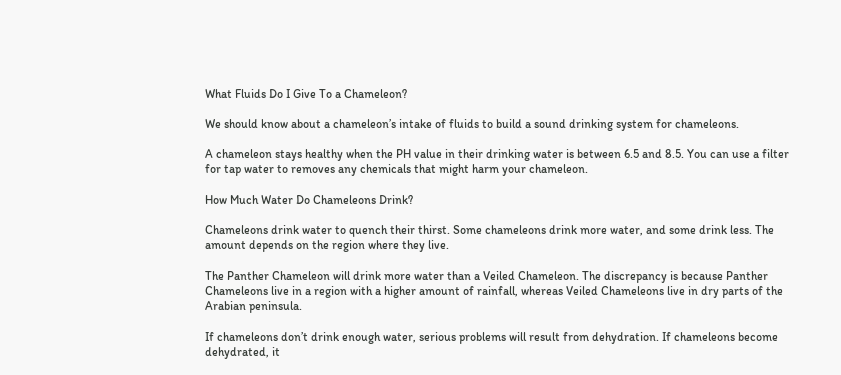What Fluids Do I Give To a Chameleon?

We should know about a chameleon’s intake of fluids to build a sound drinking system for chameleons.

A chameleon stays healthy when the PH value in their drinking water is between 6.5 and 8.5. You can use a filter for tap water to removes any chemicals that might harm your chameleon.

How Much Water Do Chameleons Drink?

Chameleons drink water to quench their thirst. Some chameleons drink more water, and some drink less. The amount depends on the region where they live.

The Panther Chameleon will drink more water than a Veiled Chameleon. The discrepancy is because Panther Chameleons live in a region with a higher amount of rainfall, whereas Veiled Chameleons live in dry parts of the Arabian peninsula.

If chameleons don’t drink enough water, serious problems will result from dehydration. If chameleons become dehydrated, it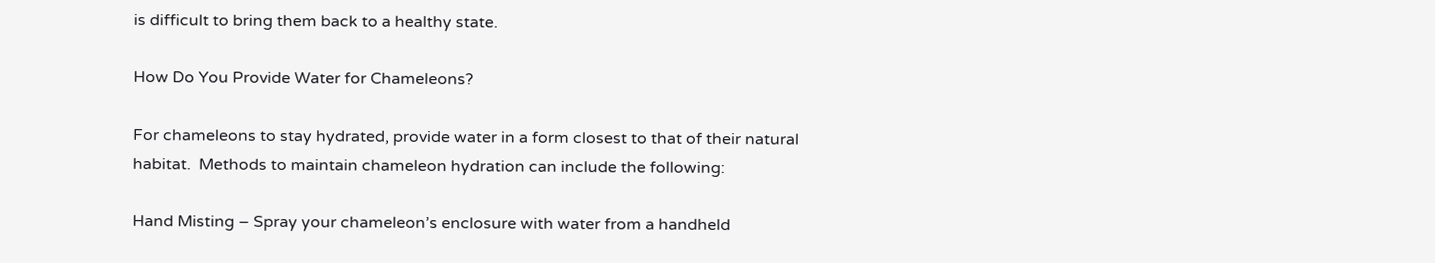is difficult to bring them back to a healthy state.

How Do You Provide Water for Chameleons?

For chameleons to stay hydrated, provide water in a form closest to that of their natural habitat.  Methods to maintain chameleon hydration can include the following:

Hand Misting – Spray your chameleon’s enclosure with water from a handheld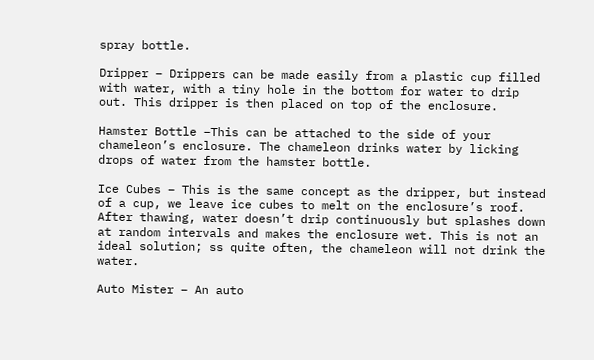spray bottle.

Dripper – Drippers can be made easily from a plastic cup filled with water, with a tiny hole in the bottom for water to drip out. This dripper is then placed on top of the enclosure.

Hamster Bottle –This can be attached to the side of your chameleon’s enclosure. The chameleon drinks water by licking drops of water from the hamster bottle.

Ice Cubes – This is the same concept as the dripper, but instead of a cup, we leave ice cubes to melt on the enclosure’s roof. After thawing, water doesn’t drip continuously but splashes down at random intervals and makes the enclosure wet. This is not an ideal solution; ss quite often, the chameleon will not drink the water.

Auto Mister – An auto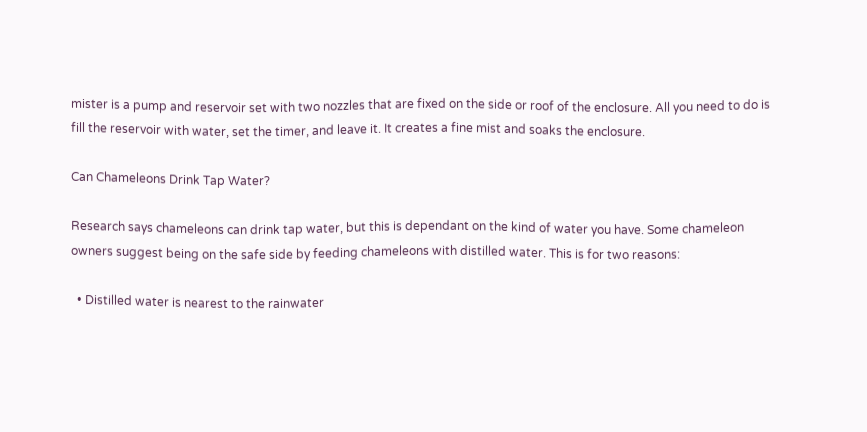mister is a pump and reservoir set with two nozzles that are fixed on the side or roof of the enclosure. All you need to do is fill the reservoir with water, set the timer, and leave it. It creates a fine mist and soaks the enclosure.

Can Chameleons Drink Tap Water?

Research says chameleons can drink tap water, but this is dependant on the kind of water you have. Some chameleon owners suggest being on the safe side by feeding chameleons with distilled water. This is for two reasons:

  • Distilled water is nearest to the rainwater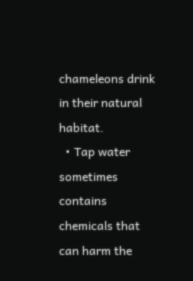chameleons drink in their natural habitat.
  • Tap water sometimes contains chemicals that can harm the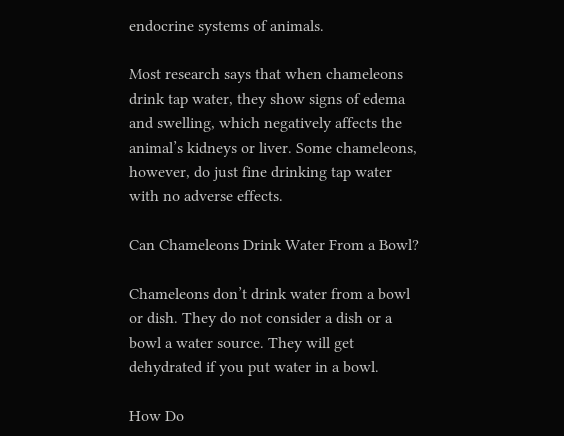endocrine systems of animals.

Most research says that when chameleons drink tap water, they show signs of edema and swelling, which negatively affects the animal’s kidneys or liver. Some chameleons, however, do just fine drinking tap water with no adverse effects.

Can Chameleons Drink Water From a Bowl?

Chameleons don’t drink water from a bowl or dish. They do not consider a dish or a bowl a water source. They will get dehydrated if you put water in a bowl.

How Do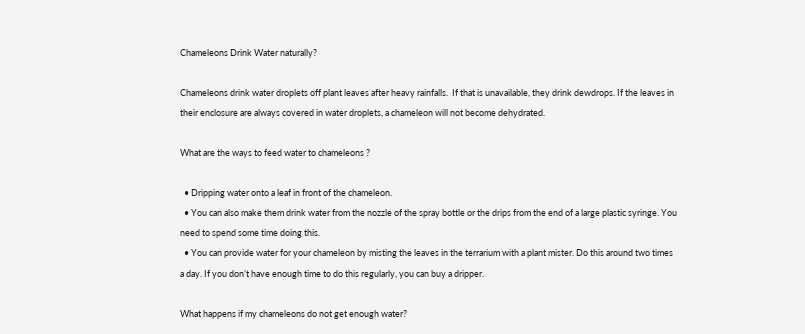Chameleons Drink Water naturally?

Chameleons drink water droplets off plant leaves after heavy rainfalls.  If that is unavailable, they drink dewdrops. If the leaves in their enclosure are always covered in water droplets, a chameleon will not become dehydrated.

What are the ways to feed water to chameleons ?

  • Dripping water onto a leaf in front of the chameleon.
  • You can also make them drink water from the nozzle of the spray bottle or the drips from the end of a large plastic syringe. You need to spend some time doing this.
  • You can provide water for your chameleon by misting the leaves in the terrarium with a plant mister. Do this around two times a day. If you don’t have enough time to do this regularly, you can buy a dripper.

What happens if my chameleons do not get enough water?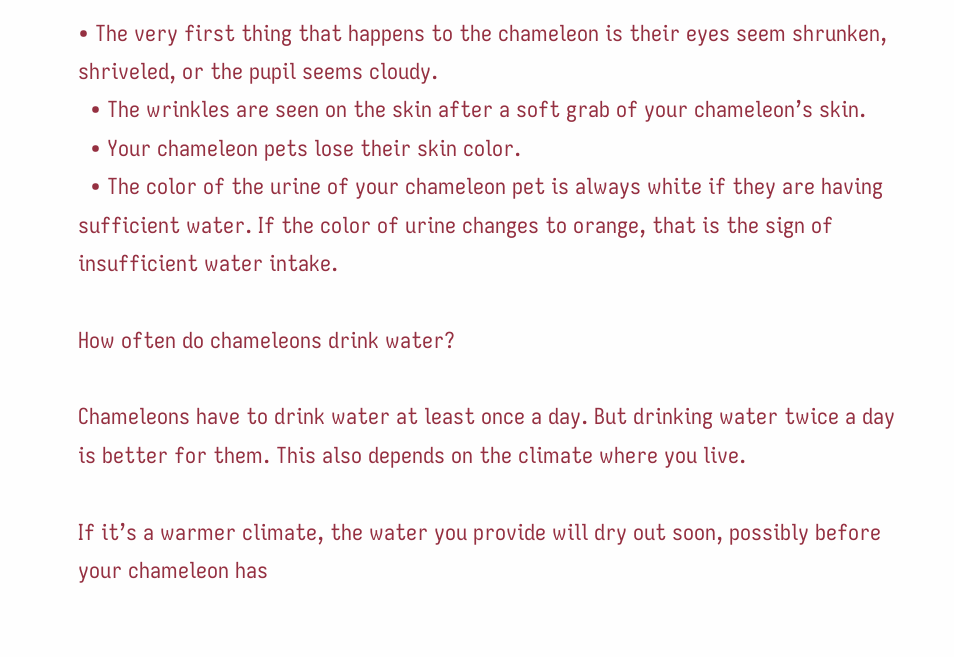• The very first thing that happens to the chameleon is their eyes seem shrunken, shriveled, or the pupil seems cloudy.
  • The wrinkles are seen on the skin after a soft grab of your chameleon’s skin.
  • Your chameleon pets lose their skin color.
  • The color of the urine of your chameleon pet is always white if they are having sufficient water. If the color of urine changes to orange, that is the sign of insufficient water intake.

How often do chameleons drink water?

Chameleons have to drink water at least once a day. But drinking water twice a day is better for them. This also depends on the climate where you live.

If it’s a warmer climate, the water you provide will dry out soon, possibly before your chameleon has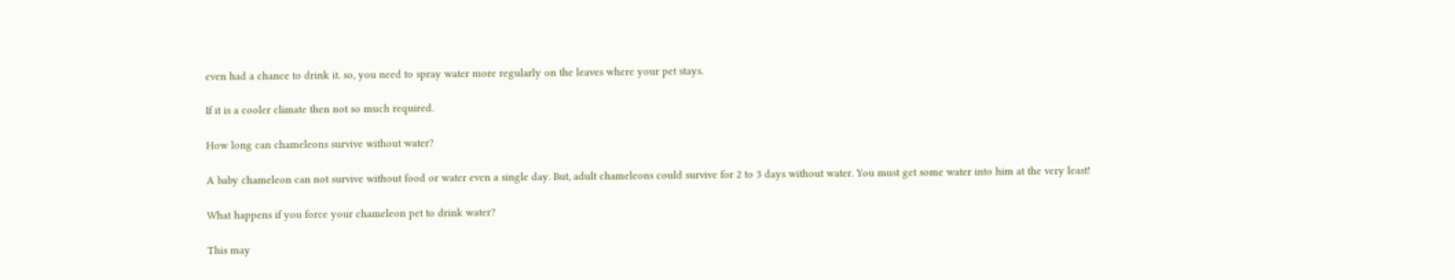even had a chance to drink it. so, you need to spray water more regularly on the leaves where your pet stays.

If it is a cooler climate then not so much required.

How long can chameleons survive without water?

A baby chameleon can not survive without food or water even a single day. But, adult chameleons could survive for 2 to 3 days without water. You must get some water into him at the very least!

What happens if you force your chameleon pet to drink water?

This may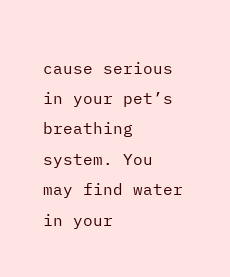cause serious in your pet’s breathing system. You may find water in your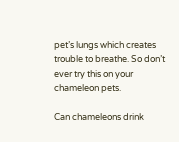pet’s lungs which creates trouble to breathe. So don’t ever try this on your chameleon pets.

Can chameleons drink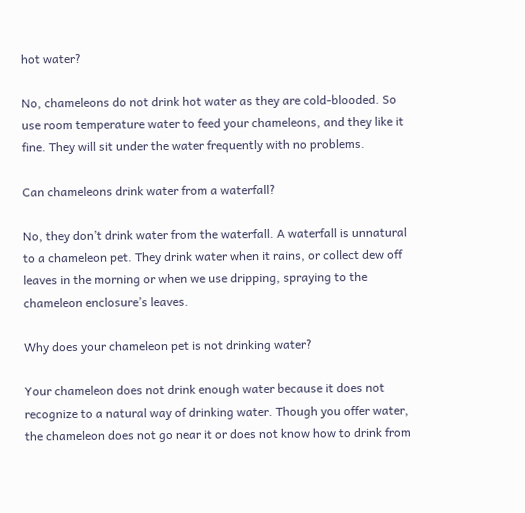hot water?

No, chameleons do not drink hot water as they are cold-blooded. So use room temperature water to feed your chameleons, and they like it fine. They will sit under the water frequently with no problems.

Can chameleons drink water from a waterfall?

No, they don’t drink water from the waterfall. A waterfall is unnatural to a chameleon pet. They drink water when it rains, or collect dew off leaves in the morning or when we use dripping, spraying to the chameleon enclosure’s leaves.

Why does your chameleon pet is not drinking water?

Your chameleon does not drink enough water because it does not recognize to a natural way of drinking water. Though you offer water, the chameleon does not go near it or does not know how to drink from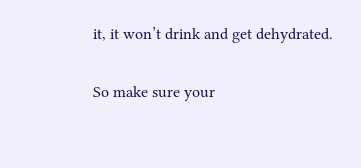it, it won’t drink and get dehydrated.

So make sure your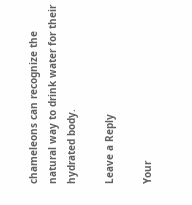chameleons can recognize the natural way to drink water for their hydrated body.

Leave a Reply

Your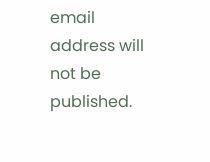email address will not be published.